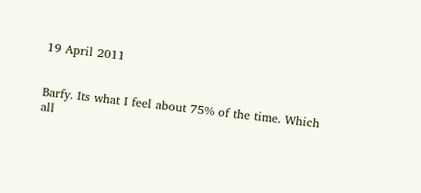19 April 2011


Barfy. Its what I feel about 75% of the time. Which all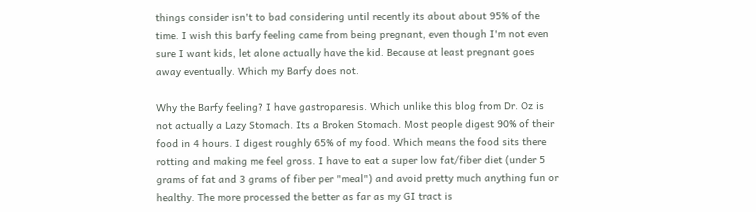things consider isn't to bad considering until recently its about about 95% of the time. I wish this barfy feeling came from being pregnant, even though I'm not even sure I want kids, let alone actually have the kid. Because at least pregnant goes away eventually. Which my Barfy does not.

Why the Barfy feeling? I have gastroparesis. Which unlike this blog from Dr. Oz is not actually a Lazy Stomach. Its a Broken Stomach. Most people digest 90% of their food in 4 hours. I digest roughly 65% of my food. Which means the food sits there rotting and making me feel gross. I have to eat a super low fat/fiber diet (under 5 grams of fat and 3 grams of fiber per "meal") and avoid pretty much anything fun or healthy. The more processed the better as far as my GI tract is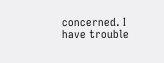concerned. I have trouble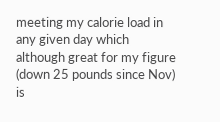meeting my calorie load in any given day which although great for my figure (down 25 pounds since Nov) is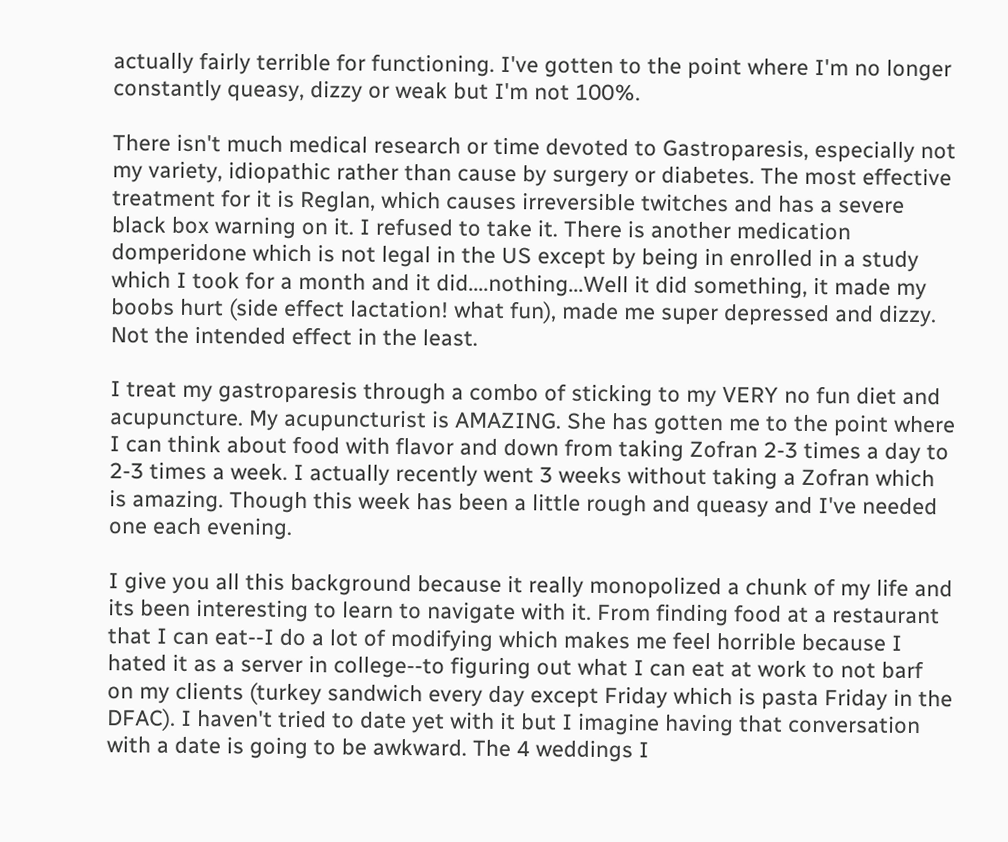actually fairly terrible for functioning. I've gotten to the point where I'm no longer constantly queasy, dizzy or weak but I'm not 100%.

There isn't much medical research or time devoted to Gastroparesis, especially not my variety, idiopathic rather than cause by surgery or diabetes. The most effective treatment for it is Reglan, which causes irreversible twitches and has a severe black box warning on it. I refused to take it. There is another medication domperidone which is not legal in the US except by being in enrolled in a study which I took for a month and it did....nothing...Well it did something, it made my boobs hurt (side effect lactation! what fun), made me super depressed and dizzy. Not the intended effect in the least.

I treat my gastroparesis through a combo of sticking to my VERY no fun diet and acupuncture. My acupuncturist is AMAZING. She has gotten me to the point where I can think about food with flavor and down from taking Zofran 2-3 times a day to 2-3 times a week. I actually recently went 3 weeks without taking a Zofran which is amazing. Though this week has been a little rough and queasy and I've needed one each evening.

I give you all this background because it really monopolized a chunk of my life and its been interesting to learn to navigate with it. From finding food at a restaurant that I can eat--I do a lot of modifying which makes me feel horrible because I hated it as a server in college--to figuring out what I can eat at work to not barf on my clients (turkey sandwich every day except Friday which is pasta Friday in the DFAC). I haven't tried to date yet with it but I imagine having that conversation with a date is going to be awkward. The 4 weddings I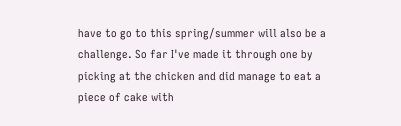have to go to this spring/summer will also be a challenge. So far I've made it through one by picking at the chicken and did manage to eat a piece of cake with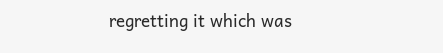regretting it which was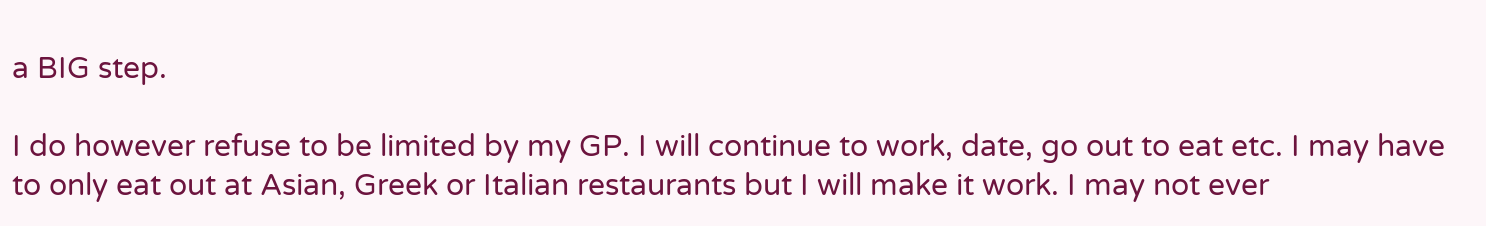a BIG step.

I do however refuse to be limited by my GP. I will continue to work, date, go out to eat etc. I may have to only eat out at Asian, Greek or Italian restaurants but I will make it work. I may not ever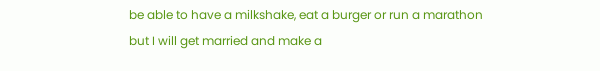be able to have a milkshake, eat a burger or run a marathon but I will get married and make a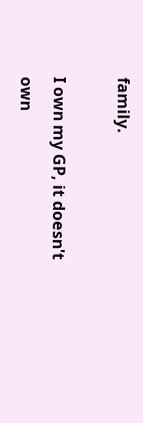family.

I own my GP, it doesn't own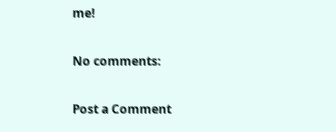me!

No comments:

Post a Comment